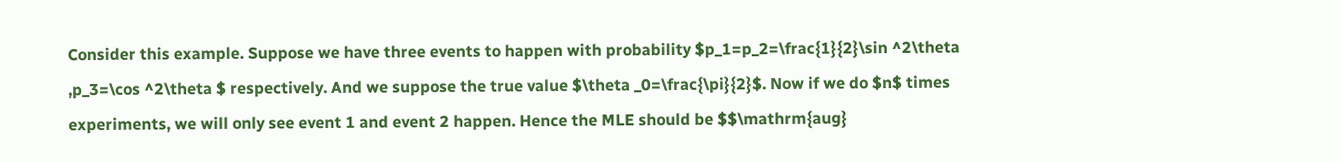Consider this example. Suppose we have three events to happen with probability $p_1=p_2=\frac{1}{2}\sin ^2\theta ,p_3=\cos ^2\theta $ respectively. And we suppose the true value $\theta _0=\frac{\pi}{2}$. Now if we do $n$ times experiments, we will only see event 1 and event 2 happen. Hence the MLE should be $$\mathrm{aug}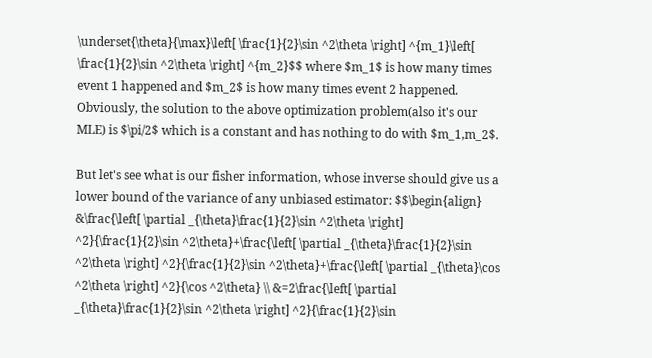\underset{\theta}{\max}\left[ \frac{1}{2}\sin ^2\theta \right] ^{m_1}\left[ \frac{1}{2}\sin ^2\theta \right] ^{m_2}$$ where $m_1$ is how many times event 1 happened and $m_2$ is how many times event 2 happened. Obviously, the solution to the above optimization problem(also it's our MLE) is $\pi/2$ which is a constant and has nothing to do with $m_1,m_2$.

But let's see what is our fisher information, whose inverse should give us a lower bound of the variance of any unbiased estimator: $$\begin{align} &\frac{\left[ \partial _{\theta}\frac{1}{2}\sin ^2\theta \right] ^2}{\frac{1}{2}\sin ^2\theta}+\frac{\left[ \partial _{\theta}\frac{1}{2}\sin ^2\theta \right] ^2}{\frac{1}{2}\sin ^2\theta}+\frac{\left[ \partial _{\theta}\cos ^2\theta \right] ^2}{\cos ^2\theta} \\ &=2\frac{\left[ \partial _{\theta}\frac{1}{2}\sin ^2\theta \right] ^2}{\frac{1}{2}\sin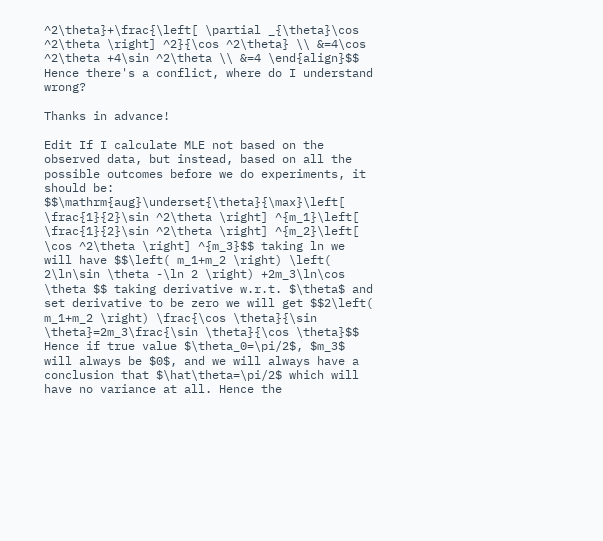^2\theta}+\frac{\left[ \partial _{\theta}\cos ^2\theta \right] ^2}{\cos ^2\theta} \\ &=4\cos ^2\theta +4\sin ^2\theta \\ &=4 \end{align}$$ Hence there's a conflict, where do I understand wrong?

Thanks in advance!

Edit If I calculate MLE not based on the observed data, but instead, based on all the possible outcomes before we do experiments, it should be: $$\mathrm{aug}\underset{\theta}{\max}\left[ \frac{1}{2}\sin ^2\theta \right] ^{m_1}\left[ \frac{1}{2}\sin ^2\theta \right] ^{m_2}\left[ \cos ^2\theta \right] ^{m_3}$$ taking ln we will have $$\left( m_1+m_2 \right) \left( 2\ln\sin \theta -\ln 2 \right) +2m_3\ln\cos \theta $$ taking derivative w.r.t. $\theta$ and set derivative to be zero we will get $$2\left( m_1+m_2 \right) \frac{\cos \theta}{\sin \theta}=2m_3\frac{\sin \theta}{\cos \theta}$$ Hence if true value $\theta_0=\pi/2$, $m_3$ will always be $0$, and we will always have a conclusion that $\hat\theta=\pi/2$ which will have no variance at all. Hence the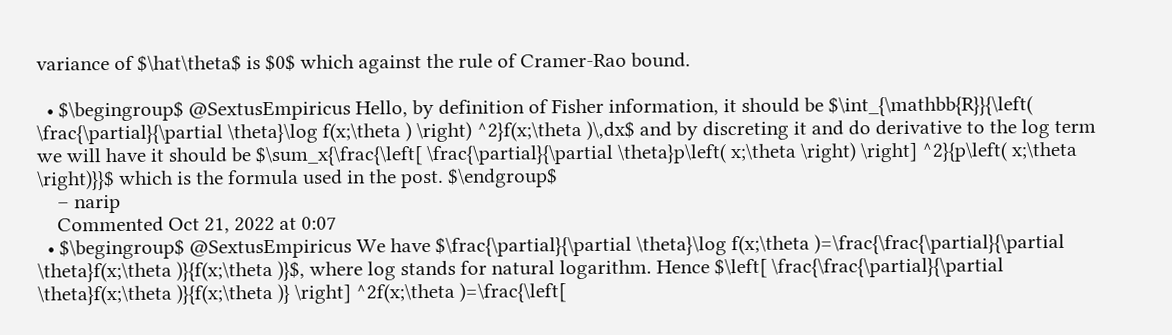variance of $\hat\theta$ is $0$ which against the rule of Cramer-Rao bound.

  • $\begingroup$ @SextusEmpiricus Hello, by definition of Fisher information, it should be $\int_{\mathbb{R}}{\left( \frac{\partial}{\partial \theta}\log f(x;\theta ) \right) ^2}f(x;\theta )\,dx$ and by discreting it and do derivative to the log term we will have it should be $\sum_x{\frac{\left[ \frac{\partial}{\partial \theta}p\left( x;\theta \right) \right] ^2}{p\left( x;\theta \right)}}$ which is the formula used in the post. $\endgroup$
    – narip
    Commented Oct 21, 2022 at 0:07
  • $\begingroup$ @SextusEmpiricus We have $\frac{\partial}{\partial \theta}\log f(x;\theta )=\frac{\frac{\partial}{\partial \theta}f(x;\theta )}{f(x;\theta )}$, where log stands for natural logarithm. Hence $\left[ \frac{\frac{\partial}{\partial \theta}f(x;\theta )}{f(x;\theta )} \right] ^2f(x;\theta )=\frac{\left[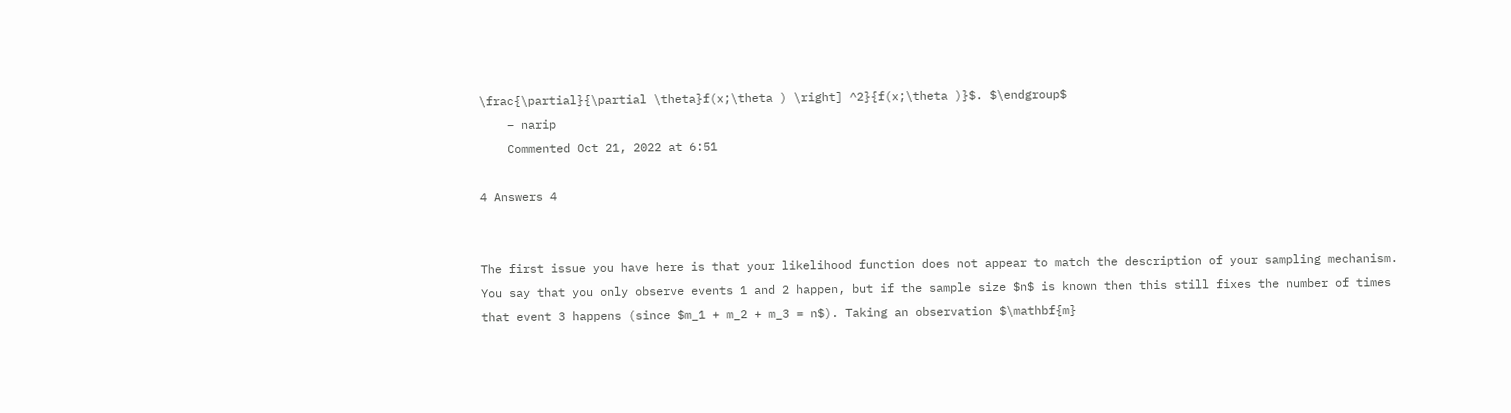\frac{\partial}{\partial \theta}f(x;\theta ) \right] ^2}{f(x;\theta )}$. $\endgroup$
    – narip
    Commented Oct 21, 2022 at 6:51

4 Answers 4


The first issue you have here is that your likelihood function does not appear to match the description of your sampling mechanism. You say that you only observe events 1 and 2 happen, but if the sample size $n$ is known then this still fixes the number of times that event 3 happens (since $m_1 + m_2 + m_3 = n$). Taking an observation $\mathbf{m}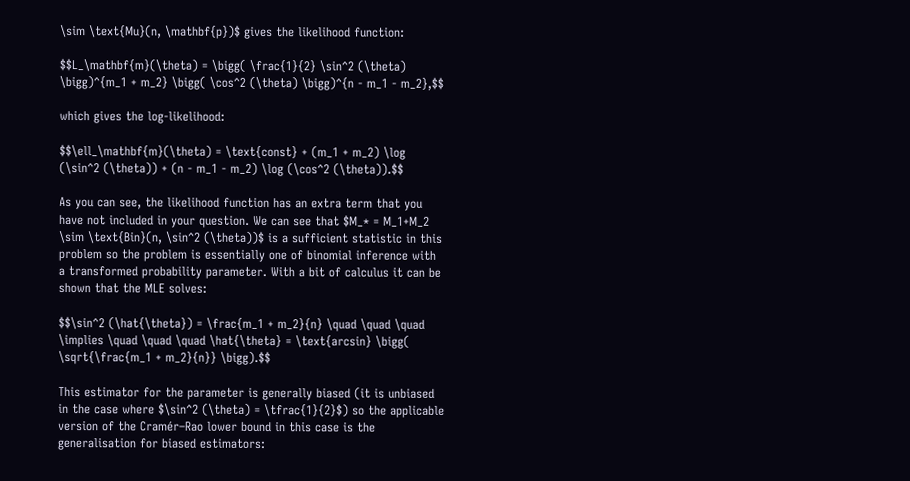\sim \text{Mu}(n, \mathbf{p})$ gives the likelihood function:

$$L_\mathbf{m}(\theta) = \bigg( \frac{1}{2} \sin^2 (\theta) \bigg)^{m_1 + m_2} \bigg( \cos^2 (\theta) \bigg)^{n - m_1 - m_2},$$

which gives the log-likelihood:

$$\ell_\mathbf{m}(\theta) = \text{const} + (m_1 + m_2) \log (\sin^2 (\theta)) + (n - m_1 - m_2) \log (\cos^2 (\theta)).$$

As you can see, the likelihood function has an extra term that you have not included in your question. We can see that $M_* = M_1+M_2 \sim \text{Bin}(n, \sin^2 (\theta))$ is a sufficient statistic in this problem so the problem is essentially one of binomial inference with a transformed probability parameter. With a bit of calculus it can be shown that the MLE solves:

$$\sin^2 (\hat{\theta}) = \frac{m_1 + m_2}{n} \quad \quad \quad \implies \quad \quad \quad \hat{\theta} = \text{arcsin} \bigg( \sqrt{\frac{m_1 + m_2}{n}} \bigg).$$

This estimator for the parameter is generally biased (it is unbiased in the case where $\sin^2 (\theta) = \tfrac{1}{2}$) so the applicable version of the Cramér–Rao lower bound in this case is the generalisation for biased estimators: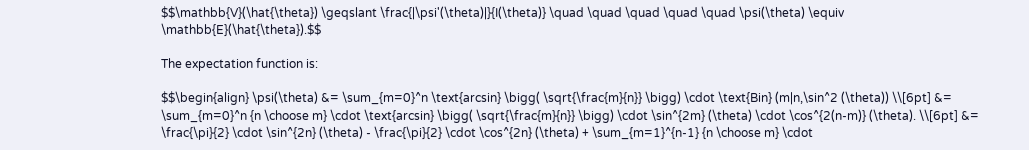$$\mathbb{V}(\hat{\theta}) \geqslant \frac{|\psi'(\theta)|}{I(\theta)} \quad \quad \quad \quad \quad \psi(\theta) \equiv \mathbb{E}(\hat{\theta}).$$

The expectation function is:

$$\begin{align} \psi(\theta) &= \sum_{m=0}^n \text{arcsin} \bigg( \sqrt{\frac{m}{n}} \bigg) \cdot \text{Bin} (m|n,\sin^2 (\theta)) \\[6pt] &= \sum_{m=0}^n {n \choose m} \cdot \text{arcsin} \bigg( \sqrt{\frac{m}{n}} \bigg) \cdot \sin^{2m} (\theta) \cdot \cos^{2(n-m)} (\theta). \\[6pt] &= \frac{\pi}{2} \cdot \sin^{2n} (\theta) - \frac{\pi}{2} \cdot \cos^{2n} (\theta) + \sum_{m=1}^{n-1} {n \choose m} \cdot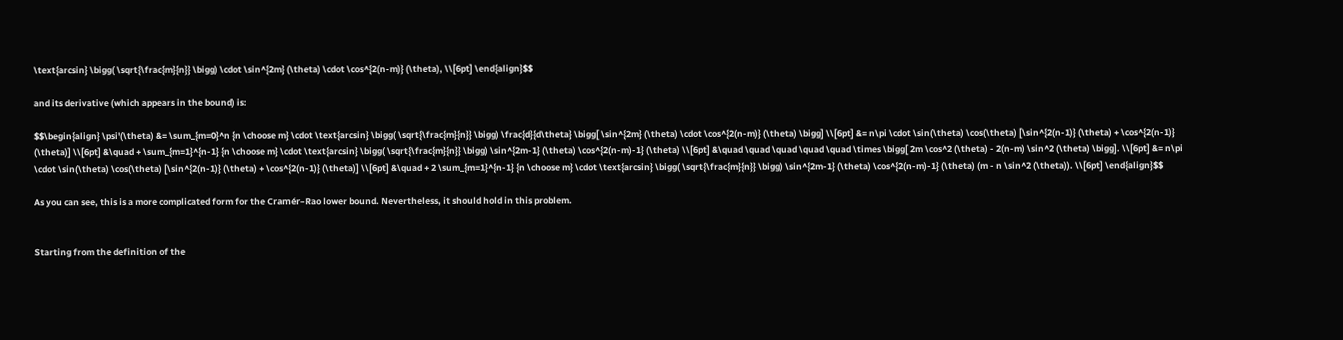\text{arcsin} \bigg( \sqrt{\frac{m}{n}} \bigg) \cdot \sin^{2m} (\theta) \cdot \cos^{2(n-m)} (\theta), \\[6pt] \end{align}$$

and its derivative (which appears in the bound) is:

$$\begin{align} \psi'(\theta) &= \sum_{m=0}^n {n \choose m} \cdot \text{arcsin} \bigg( \sqrt{\frac{m}{n}} \bigg) \frac{d}{d\theta} \bigg[ \sin^{2m} (\theta) \cdot \cos^{2(n-m)} (\theta) \bigg] \\[6pt] &= n\pi \cdot \sin(\theta) \cos(\theta) [\sin^{2(n-1)} (\theta) + \cos^{2(n-1)} (\theta)] \\[6pt] &\quad + \sum_{m=1}^{n-1} {n \choose m} \cdot \text{arcsin} \bigg( \sqrt{\frac{m}{n}} \bigg) \sin^{2m-1} (\theta) \cos^{2(n-m)-1} (\theta) \\[6pt] &\quad \quad \quad \quad \quad \times \bigg[ 2m \cos^2 (\theta) - 2(n-m) \sin^2 (\theta) \bigg]. \\[6pt] &= n\pi \cdot \sin(\theta) \cos(\theta) [\sin^{2(n-1)} (\theta) + \cos^{2(n-1)} (\theta)] \\[6pt] &\quad + 2 \sum_{m=1}^{n-1} {n \choose m} \cdot \text{arcsin} \bigg( \sqrt{\frac{m}{n}} \bigg) \sin^{2m-1} (\theta) \cos^{2(n-m)-1} (\theta) (m - n \sin^2 (\theta)). \\[6pt] \end{align}$$

As you can see, this is a more complicated form for the Cramér–Rao lower bound. Nevertheless, it should hold in this problem.


Starting from the definition of the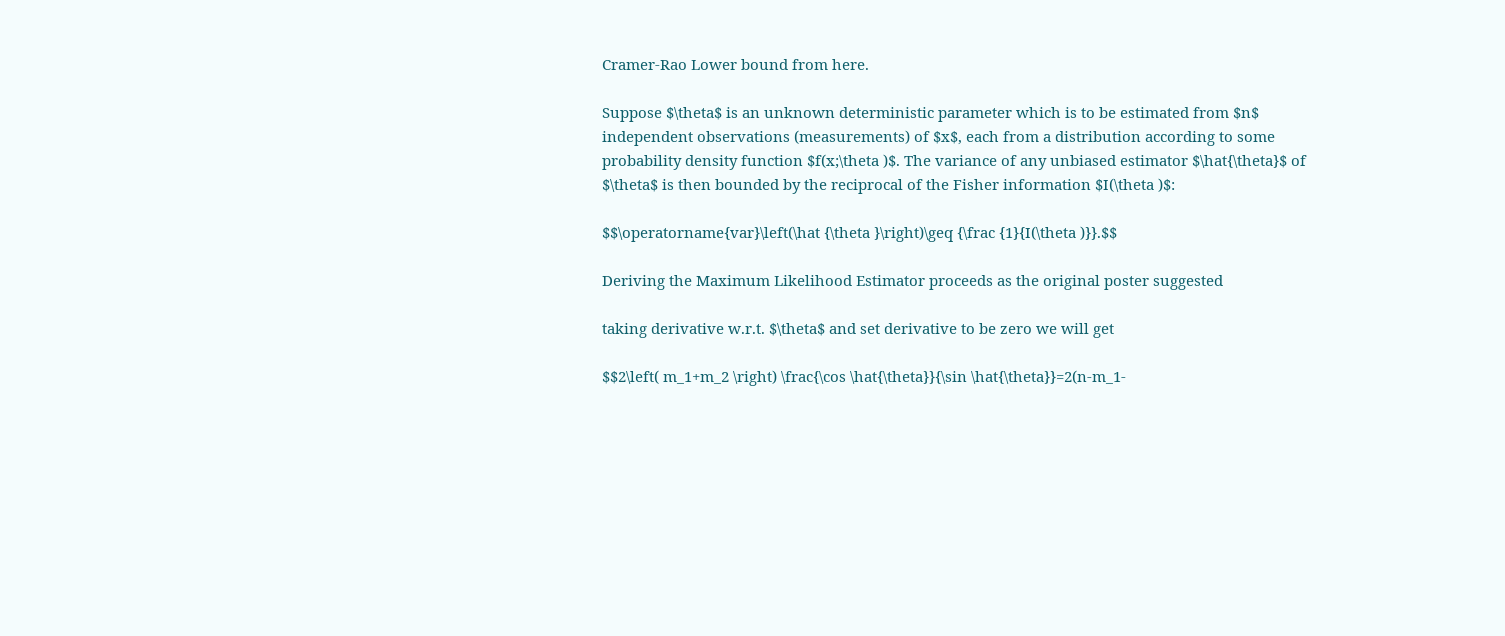Cramer-Rao Lower bound from here.

Suppose $\theta$ is an unknown deterministic parameter which is to be estimated from $n$ independent observations (measurements) of $x$, each from a distribution according to some probability density function $f(x;\theta )$. The variance of any unbiased estimator $\hat{\theta}$ of $\theta$ is then bounded by the reciprocal of the Fisher information $I(\theta )$:

$$\operatorname{var}\left(\hat {\theta }\right)\geq {\frac {1}{I(\theta )}}.$$

Deriving the Maximum Likelihood Estimator proceeds as the original poster suggested

taking derivative w.r.t. $\theta$ and set derivative to be zero we will get

$$2\left( m_1+m_2 \right) \frac{\cos \hat{\theta}}{\sin \hat{\theta}}=2(n-m_1-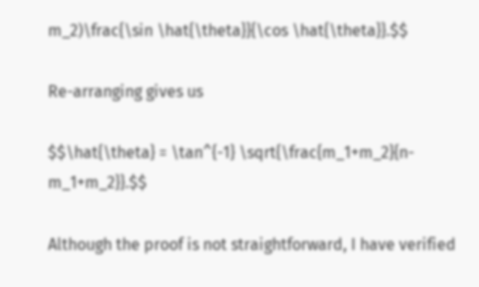m_2)\frac{\sin \hat{\theta}}{\cos \hat{\theta}}.$$

Re-arranging gives us

$$\hat{\theta} = \tan^{-1} \sqrt{\frac{m_1+m_2}{n-m_1+m_2}}.$$

Although the proof is not straightforward, I have verified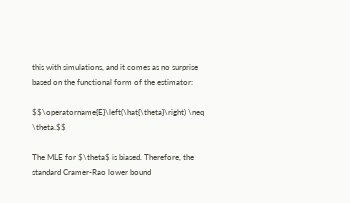this with simulations, and it comes as no surprise based on the functional form of the estimator:

$$\operatorname{E}\left(\hat{\theta}\right) \neq \theta.$$

The MLE for $\theta$ is biased. Therefore, the standard Cramer-Rao lower bound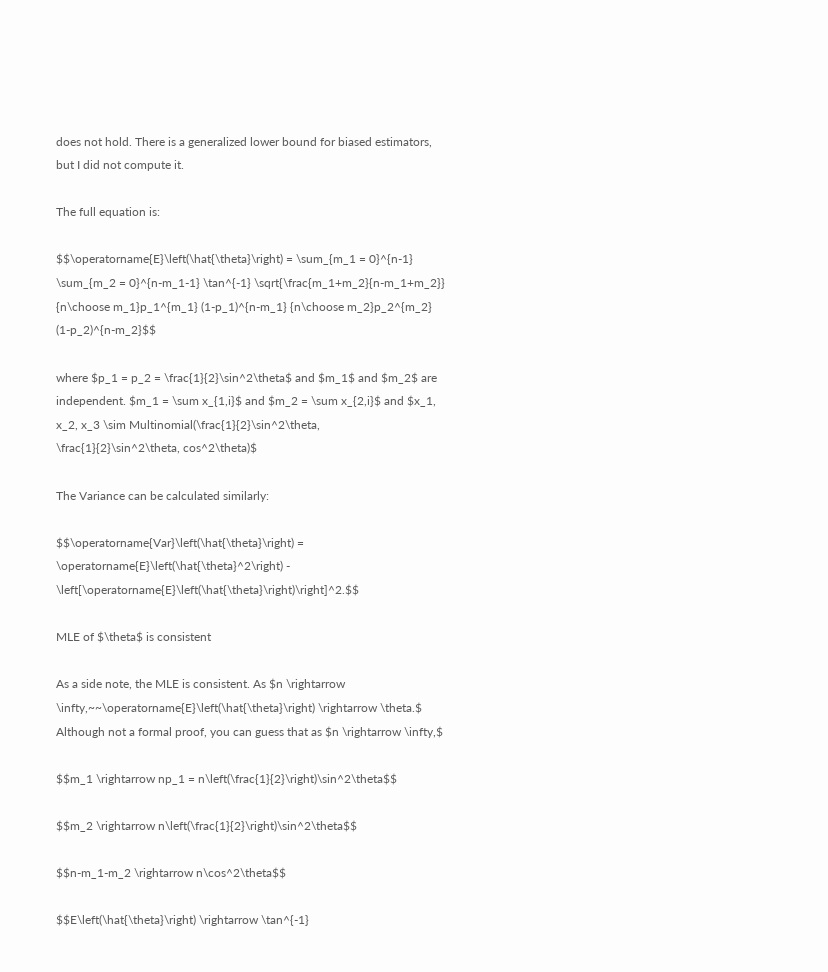does not hold. There is a generalized lower bound for biased estimators, but I did not compute it.

The full equation is:

$$\operatorname{E}\left(\hat{\theta}\right) = \sum_{m_1 = 0}^{n-1} \sum_{m_2 = 0}^{n-m_1-1} \tan^{-1} \sqrt{\frac{m_1+m_2}{n-m_1+m_2}} {n\choose m_1}p_1^{m_1} (1-p_1)^{n-m_1} {n\choose m_2}p_2^{m_2} (1-p_2)^{n-m_2}$$

where $p_1 = p_2 = \frac{1}{2}\sin^2\theta$ and $m_1$ and $m_2$ are independent. $m_1 = \sum x_{1,i}$ and $m_2 = \sum x_{2,i}$ and $x_1, x_2, x_3 \sim Multinomial(\frac{1}{2}\sin^2\theta, \frac{1}{2}\sin^2\theta, cos^2\theta)$

The Variance can be calculated similarly:

$$\operatorname{Var}\left(\hat{\theta}\right) = \operatorname{E}\left(\hat{\theta}^2\right) - \left[\operatorname{E}\left(\hat{\theta}\right)\right]^2.$$

MLE of $\theta$ is consistent

As a side note, the MLE is consistent. As $n \rightarrow \infty,~~\operatorname{E}\left(\hat{\theta}\right) \rightarrow \theta.$ Although not a formal proof, you can guess that as $n \rightarrow \infty,$

$$m_1 \rightarrow np_1 = n\left(\frac{1}{2}\right)\sin^2\theta$$

$$m_2 \rightarrow n\left(\frac{1}{2}\right)\sin^2\theta$$

$$n-m_1-m_2 \rightarrow n\cos^2\theta$$

$$E\left(\hat{\theta}\right) \rightarrow \tan^{-1}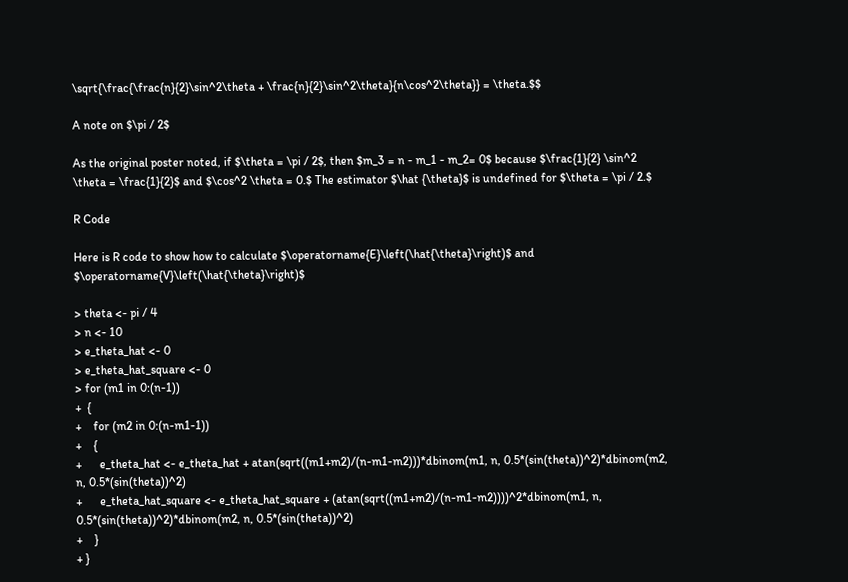\sqrt{\frac{\frac{n}{2}\sin^2\theta + \frac{n}{2}\sin^2\theta}{n\cos^2\theta}} = \theta.$$

A note on $\pi / 2$

As the original poster noted, if $\theta = \pi / 2$, then $m_3 = n - m_1 - m_2= 0$ because $\frac{1}{2} \sin^2 \theta = \frac{1}{2}$ and $\cos^2 \theta = 0.$ The estimator $\hat {\theta}$ is undefined for $\theta = \pi / 2.$

R Code

Here is R code to show how to calculate $\operatorname{E}\left(\hat{\theta}\right)$ and $\operatorname{V}\left(\hat{\theta}\right)$

> theta <- pi / 4
> n <- 10
> e_theta_hat <- 0
> e_theta_hat_square <- 0
> for (m1 in 0:(n-1))
+  {
+    for (m2 in 0:(n-m1-1))
+    {
+      e_theta_hat <- e_theta_hat + atan(sqrt((m1+m2)/(n-m1-m2)))*dbinom(m1, n, 0.5*(sin(theta))^2)*dbinom(m2, n, 0.5*(sin(theta))^2)
+      e_theta_hat_square <- e_theta_hat_square + (atan(sqrt((m1+m2)/(n-m1-m2))))^2*dbinom(m1, n, 0.5*(sin(theta))^2)*dbinom(m2, n, 0.5*(sin(theta))^2)
+    }
+ }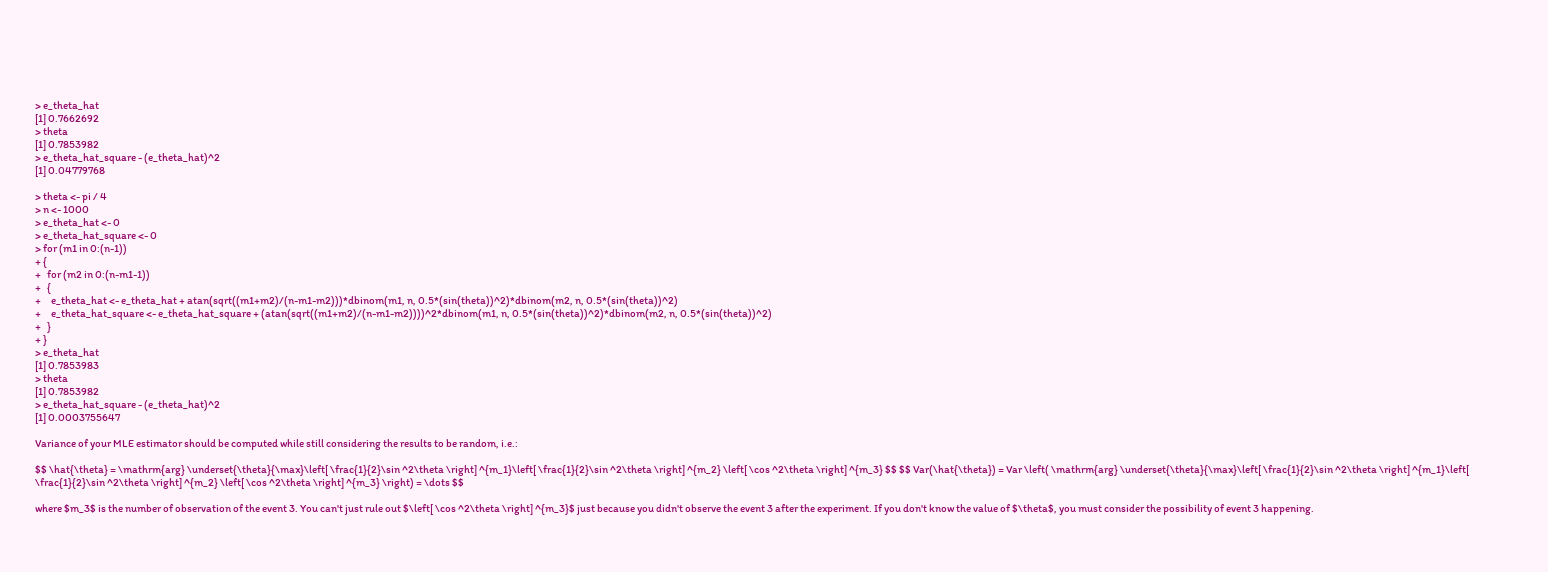> e_theta_hat
[1] 0.7662692
> theta
[1] 0.7853982
> e_theta_hat_square - (e_theta_hat)^2
[1] 0.04779768

> theta <- pi / 4
> n <- 1000
> e_theta_hat <- 0
> e_theta_hat_square <- 0
> for (m1 in 0:(n-1))
+ {
+   for (m2 in 0:(n-m1-1))
+   {
+     e_theta_hat <- e_theta_hat + atan(sqrt((m1+m2)/(n-m1-m2)))*dbinom(m1, n, 0.5*(sin(theta))^2)*dbinom(m2, n, 0.5*(sin(theta))^2)
+     e_theta_hat_square <- e_theta_hat_square + (atan(sqrt((m1+m2)/(n-m1-m2))))^2*dbinom(m1, n, 0.5*(sin(theta))^2)*dbinom(m2, n, 0.5*(sin(theta))^2)
+   }
+ }
> e_theta_hat
[1] 0.7853983
> theta
[1] 0.7853982
> e_theta_hat_square - (e_theta_hat)^2
[1] 0.0003755647

Variance of your MLE estimator should be computed while still considering the results to be random, i.e.:

$$ \hat{\theta} = \mathrm{arg} \underset{\theta}{\max}\left[ \frac{1}{2}\sin ^2\theta \right] ^{m_1}\left[ \frac{1}{2}\sin ^2\theta \right] ^{m_2} \left[ \cos ^2\theta \right] ^{m_3} $$ $$ Var(\hat{\theta}) = Var \left( \mathrm{arg} \underset{\theta}{\max}\left[ \frac{1}{2}\sin ^2\theta \right] ^{m_1}\left[ \frac{1}{2}\sin ^2\theta \right] ^{m_2} \left[ \cos ^2\theta \right] ^{m_3} \right) = \dots $$

where $m_3$ is the number of observation of the event 3. You can't just rule out $\left[ \cos ^2\theta \right] ^{m_3}$ just because you didn't observe the event 3 after the experiment. If you don't know the value of $\theta$, you must consider the possibility of event 3 happening.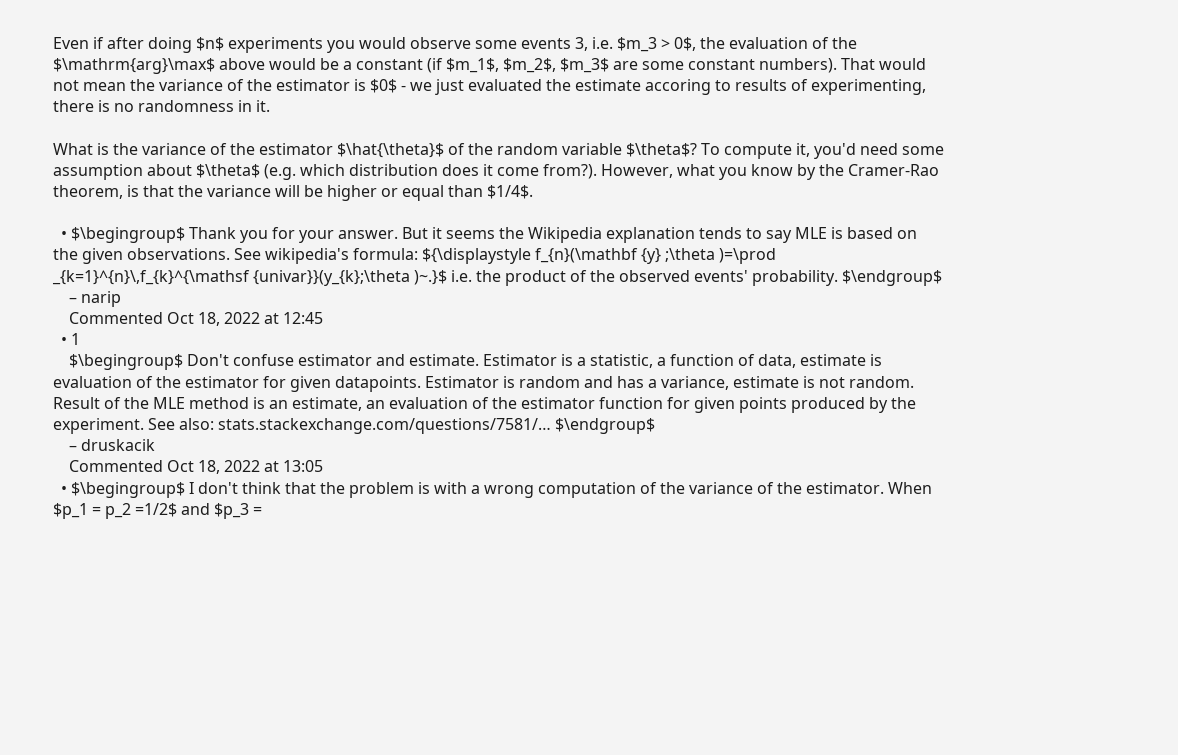Even if after doing $n$ experiments you would observe some events 3, i.e. $m_3 > 0$, the evaluation of the $\mathrm{arg}\max$ above would be a constant (if $m_1$, $m_2$, $m_3$ are some constant numbers). That would not mean the variance of the estimator is $0$ - we just evaluated the estimate accoring to results of experimenting, there is no randomness in it.

What is the variance of the estimator $\hat{\theta}$ of the random variable $\theta$? To compute it, you'd need some assumption about $\theta$ (e.g. which distribution does it come from?). However, what you know by the Cramer-Rao theorem, is that the variance will be higher or equal than $1/4$.

  • $\begingroup$ Thank you for your answer. But it seems the Wikipedia explanation tends to say MLE is based on the given observations. See wikipedia's formula: ${\displaystyle f_{n}(\mathbf {y} ;\theta )=\prod _{k=1}^{n}\,f_{k}^{\mathsf {univar}}(y_{k};\theta )~.}$ i.e. the product of the observed events' probability. $\endgroup$
    – narip
    Commented Oct 18, 2022 at 12:45
  • 1
    $\begingroup$ Don't confuse estimator and estimate. Estimator is a statistic, a function of data, estimate is evaluation of the estimator for given datapoints. Estimator is random and has a variance, estimate is not random. Result of the MLE method is an estimate, an evaluation of the estimator function for given points produced by the experiment. See also: stats.stackexchange.com/questions/7581/… $\endgroup$
    – druskacik
    Commented Oct 18, 2022 at 13:05
  • $\begingroup$ I don't think that the problem is with a wrong computation of the variance of the estimator. When $p_1 = p_2 =1/2$ and $p_3 =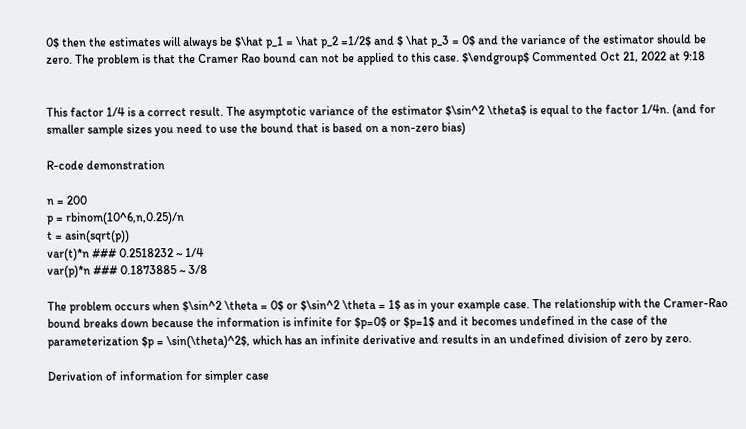0$ then the estimates will always be $\hat p_1 = \hat p_2 =1/2$ and $ \hat p_3 = 0$ and the variance of the estimator should be zero. The problem is that the Cramer Rao bound can not be applied to this case. $\endgroup$ Commented Oct 21, 2022 at 9:18


This factor 1/4 is a correct result. The asymptotic variance of the estimator $\sin^2 \theta$ is equal to the factor 1/4n. (and for smaller sample sizes you need to use the bound that is based on a non-zero bias)

R-code demonstration

n = 200
p = rbinom(10^6,n,0.25)/n
t = asin(sqrt(p))
var(t)*n ### 0.2518232 ~ 1/4
var(p)*n ### 0.1873885 ~ 3/8

The problem occurs when $\sin^2 \theta = 0$ or $\sin^2 \theta = 1$ as in your example case. The relationship with the Cramer-Rao bound breaks down because the information is infinite for $p=0$ or $p=1$ and it becomes undefined in the case of the parameterization $p = \sin(\theta)^2$, which has an infinite derivative and results in an undefined division of zero by zero.

Derivation of information for simpler case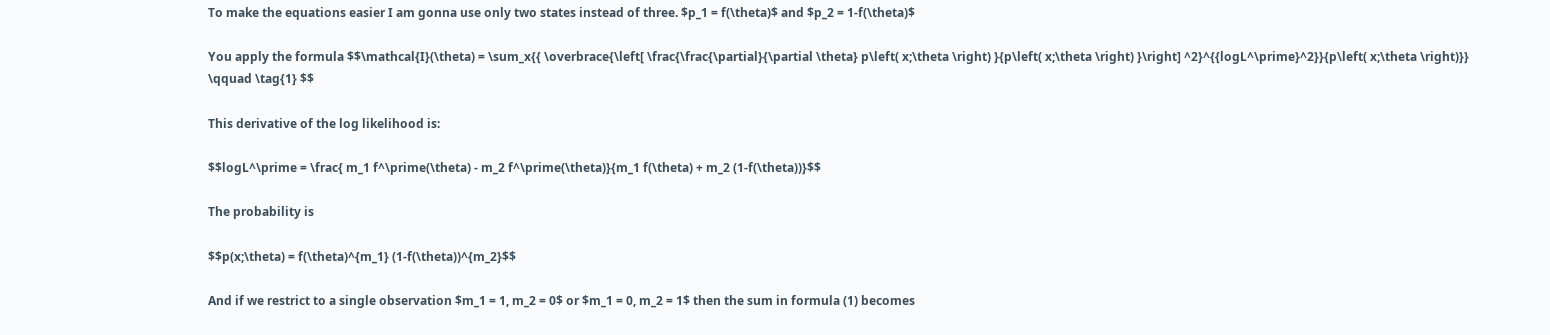To make the equations easier I am gonna use only two states instead of three. $p_1 = f(\theta)$ and $p_2 = 1-f(\theta)$

You apply the formula $$\mathcal{I}(\theta) = \sum_x{{ \overbrace{\left[ \frac{\frac{\partial}{\partial \theta} p\left( x;\theta \right) }{p\left( x;\theta \right) }\right] ^2}^{{logL^\prime}^2}}{p\left( x;\theta \right)}} \qquad \tag{1} $$

This derivative of the log likelihood is:

$$logL^\prime = \frac{ m_1 f^\prime(\theta) - m_2 f^\prime(\theta)}{m_1 f(\theta) + m_2 (1-f(\theta))}$$

The probability is

$$p(x;\theta) = f(\theta)^{m_1} (1-f(\theta))^{m_2}$$

And if we restrict to a single observation $m_1 = 1, m_2 = 0$ or $m_1 = 0, m_2 = 1$ then the sum in formula (1) becomes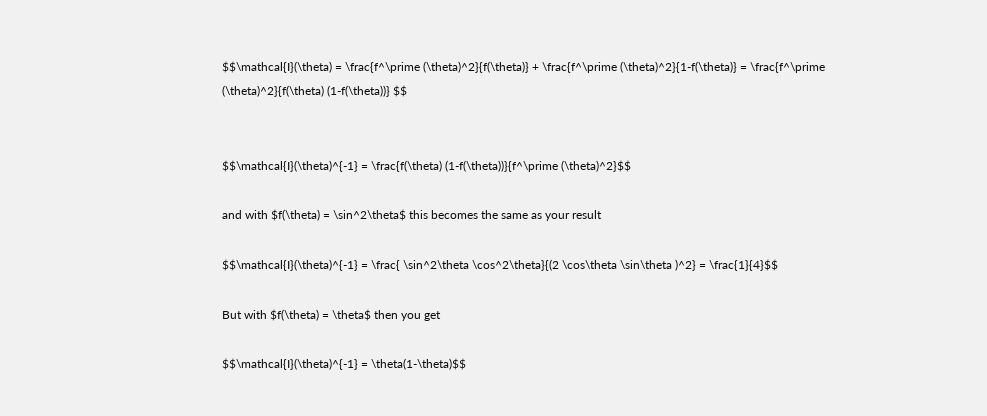$$\mathcal{I}(\theta) = \frac{f^\prime (\theta)^2}{f(\theta)} + \frac{f^\prime (\theta)^2}{1-f(\theta)} = \frac{f^\prime (\theta)^2}{f(\theta) (1-f(\theta))} $$


$$\mathcal{I}(\theta)^{-1} = \frac{f(\theta) (1-f(\theta))}{f^\prime (\theta)^2}$$

and with $f(\theta) = \sin^2\theta$ this becomes the same as your result

$$\mathcal{I}(\theta)^{-1} = \frac{ \sin^2\theta \cos^2\theta}{(2 \cos\theta \sin\theta )^2} = \frac{1}{4}$$

But with $f(\theta) = \theta$ then you get

$$\mathcal{I}(\theta)^{-1} = \theta(1-\theta)$$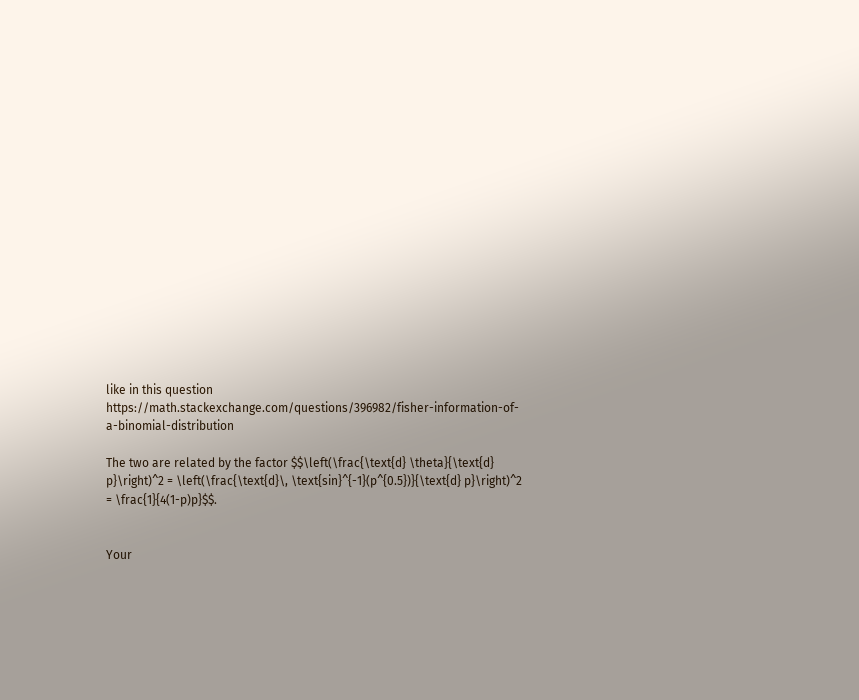like in this question https://math.stackexchange.com/questions/396982/fisher-information-of-a-binomial-distribution

The two are related by the factor $$\left(\frac{\text{d} \theta}{\text{d} p}\right)^2 = \left(\frac{\text{d}\, \text{sin}^{-1}(p^{0.5})}{\text{d} p}\right)^2 = \frac{1}{4(1-p)p}$$.


Your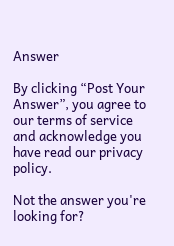Answer

By clicking “Post Your Answer”, you agree to our terms of service and acknowledge you have read our privacy policy.

Not the answer you're looking for?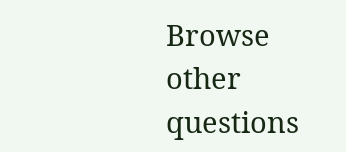Browse other questions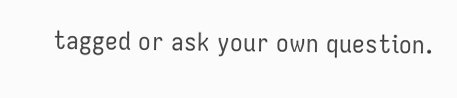tagged or ask your own question.